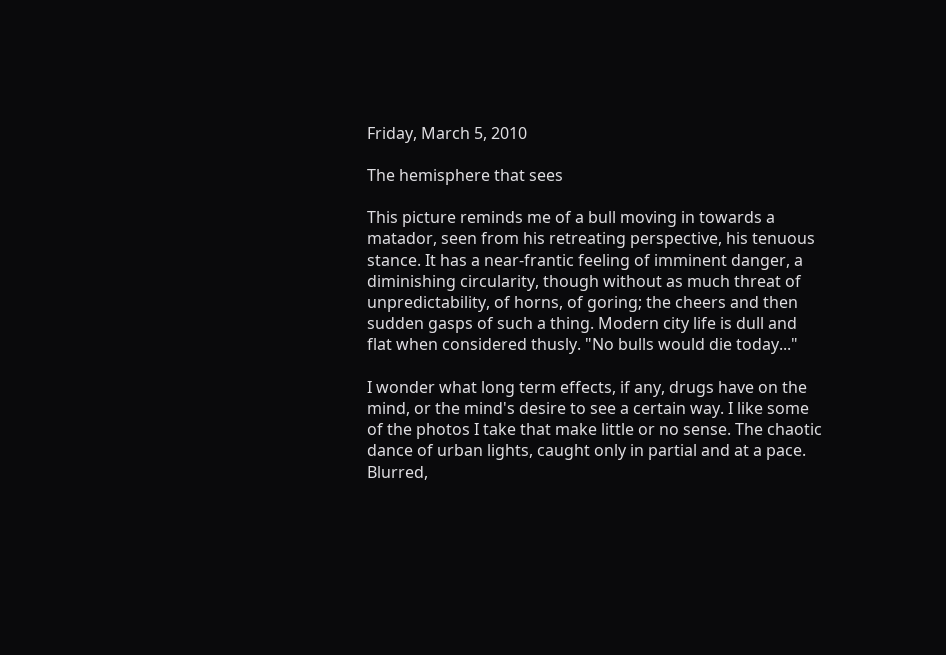Friday, March 5, 2010

The hemisphere that sees

This picture reminds me of a bull moving in towards a matador, seen from his retreating perspective, his tenuous stance. It has a near-frantic feeling of imminent danger, a diminishing circularity, though without as much threat of unpredictability, of horns, of goring; the cheers and then sudden gasps of such a thing. Modern city life is dull and flat when considered thusly. "No bulls would die today..."

I wonder what long term effects, if any, drugs have on the mind, or the mind's desire to see a certain way. I like some of the photos I take that make little or no sense. The chaotic dance of urban lights, caught only in partial and at a pace. Blurred,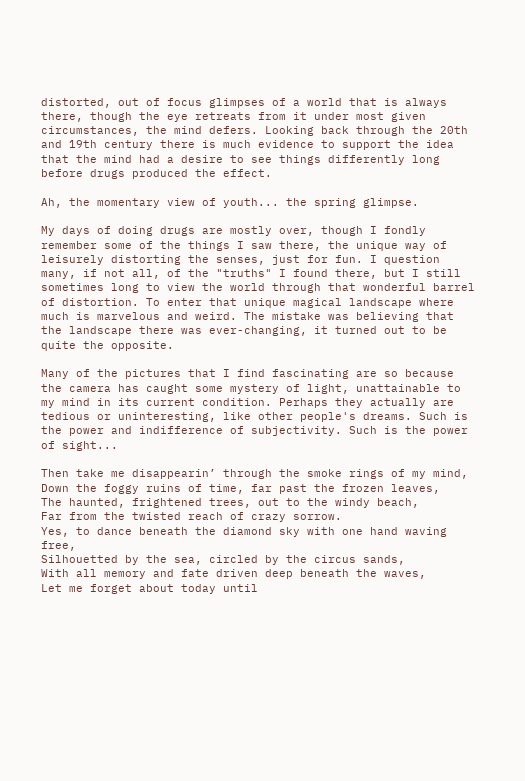distorted, out of focus glimpses of a world that is always there, though the eye retreats from it under most given circumstances, the mind defers. Looking back through the 20th and 19th century there is much evidence to support the idea that the mind had a desire to see things differently long before drugs produced the effect.

Ah, the momentary view of youth... the spring glimpse.

My days of doing drugs are mostly over, though I fondly remember some of the things I saw there, the unique way of leisurely distorting the senses, just for fun. I question many, if not all, of the "truths" I found there, but I still sometimes long to view the world through that wonderful barrel of distortion. To enter that unique magical landscape where much is marvelous and weird. The mistake was believing that the landscape there was ever-changing, it turned out to be quite the opposite.

Many of the pictures that I find fascinating are so because the camera has caught some mystery of light, unattainable to my mind in its current condition. Perhaps they actually are tedious or uninteresting, like other people's dreams. Such is the power and indifference of subjectivity. Such is the power of sight...

Then take me disappearin’ through the smoke rings of my mind,
Down the foggy ruins of time, far past the frozen leaves,
The haunted, frightened trees, out to the windy beach,
Far from the twisted reach of crazy sorrow.
Yes, to dance beneath the diamond sky with one hand waving free,
Silhouetted by the sea, circled by the circus sands,
With all memory and fate driven deep beneath the waves,
Let me forget about today until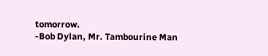tomorrow.
-Bob Dylan, Mr. Tambourine Man